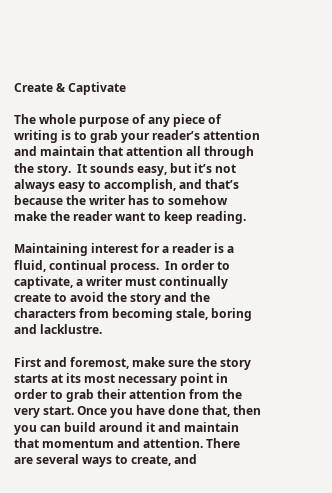Create & Captivate

The whole purpose of any piece of writing is to grab your reader’s attention and maintain that attention all through the story.  It sounds easy, but it’s not always easy to accomplish, and that’s because the writer has to somehow make the reader want to keep reading.

Maintaining interest for a reader is a fluid, continual process.  In order to captivate, a writer must continually create to avoid the story and the characters from becoming stale, boring and lacklustre.

First and foremost, make sure the story starts at its most necessary point in order to grab their attention from the very start. Once you have done that, then you can build around it and maintain that momentum and attention. There are several ways to create, and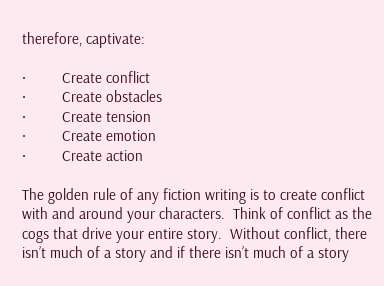therefore, captivate:

·         Create conflict
·         Create obstacles
·         Create tension
·         Create emotion
·         Create action

The golden rule of any fiction writing is to create conflict with and around your characters.  Think of conflict as the cogs that drive your entire story.  Without conflict, there isn’t much of a story and if there isn’t much of a story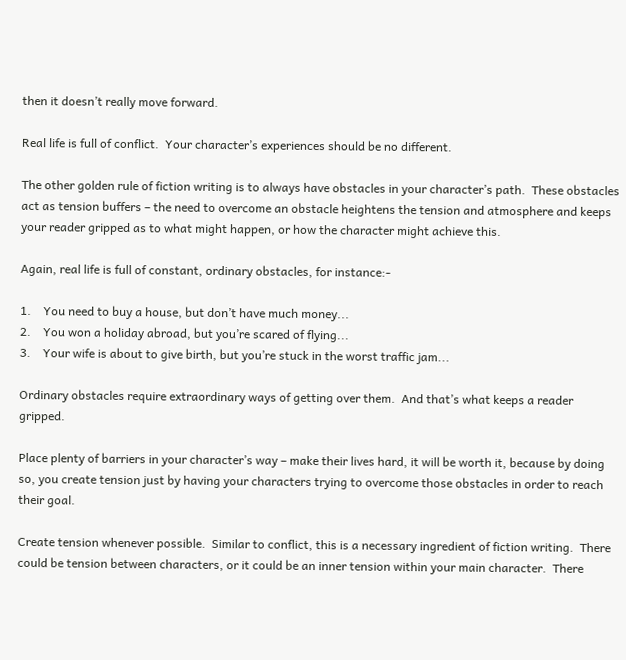then it doesn’t really move forward.

Real life is full of conflict.  Your character’s experiences should be no different.

The other golden rule of fiction writing is to always have obstacles in your character’s path.  These obstacles act as tension buffers – the need to overcome an obstacle heightens the tension and atmosphere and keeps your reader gripped as to what might happen, or how the character might achieve this.

Again, real life is full of constant, ordinary obstacles, for instance:-

1.    You need to buy a house, but don’t have much money...
2.    You won a holiday abroad, but you’re scared of flying...
3.    Your wife is about to give birth, but you’re stuck in the worst traffic jam...

Ordinary obstacles require extraordinary ways of getting over them.  And that’s what keeps a reader gripped.

Place plenty of barriers in your character’s way – make their lives hard, it will be worth it, because by doing so, you create tension just by having your characters trying to overcome those obstacles in order to reach their goal.

Create tension whenever possible.  Similar to conflict, this is a necessary ingredient of fiction writing.  There could be tension between characters, or it could be an inner tension within your main character.  There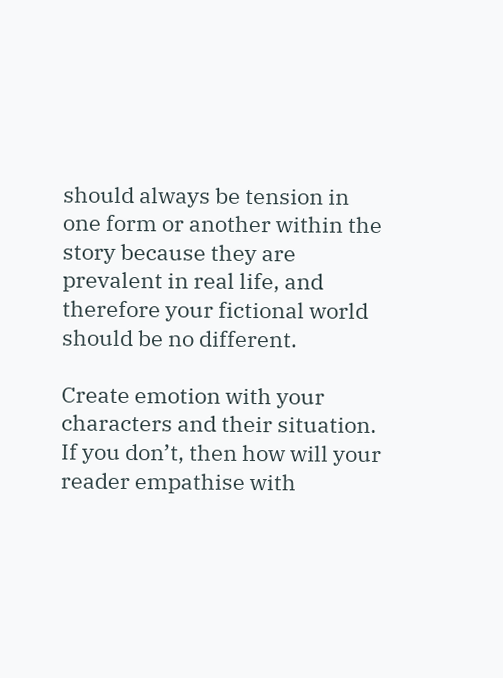should always be tension in one form or another within the story because they are prevalent in real life, and therefore your fictional world should be no different.

Create emotion with your characters and their situation.  If you don’t, then how will your reader empathise with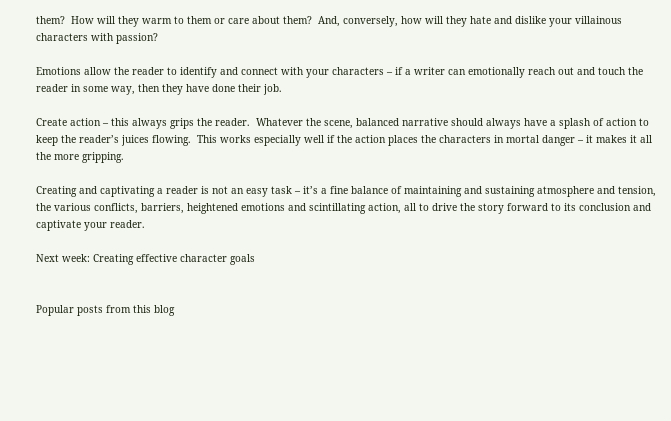them?  How will they warm to them or care about them?  And, conversely, how will they hate and dislike your villainous characters with passion?

Emotions allow the reader to identify and connect with your characters – if a writer can emotionally reach out and touch the reader in some way, then they have done their job.

Create action – this always grips the reader.  Whatever the scene, balanced narrative should always have a splash of action to keep the reader’s juices flowing.  This works especially well if the action places the characters in mortal danger – it makes it all the more gripping.

Creating and captivating a reader is not an easy task – it’s a fine balance of maintaining and sustaining atmosphere and tension, the various conflicts, barriers, heightened emotions and scintillating action, all to drive the story forward to its conclusion and captivate your reader.

Next week: Creating effective character goals


Popular posts from this blog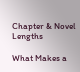Chapter & Novel Lengths

What Makes a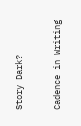Story Dark?

Cadence in Writing